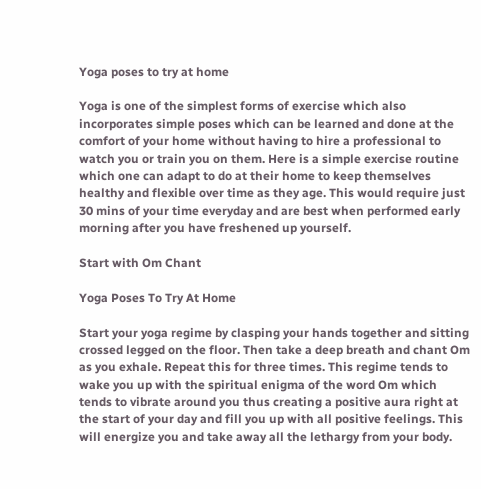Yoga poses to try at home

Yoga is one of the simplest forms of exercise which also incorporates simple poses which can be learned and done at the comfort of your home without having to hire a professional to watch you or train you on them. Here is a simple exercise routine which one can adapt to do at their home to keep themselves healthy and flexible over time as they age. This would require just 30 mins of your time everyday and are best when performed early morning after you have freshened up yourself.

Start with Om Chant

Yoga Poses To Try At Home

Start your yoga regime by clasping your hands together and sitting crossed legged on the floor. Then take a deep breath and chant Om as you exhale. Repeat this for three times. This regime tends to wake you up with the spiritual enigma of the word Om which tends to vibrate around you thus creating a positive aura right at the start of your day and fill you up with all positive feelings. This will energize you and take away all the lethargy from your body.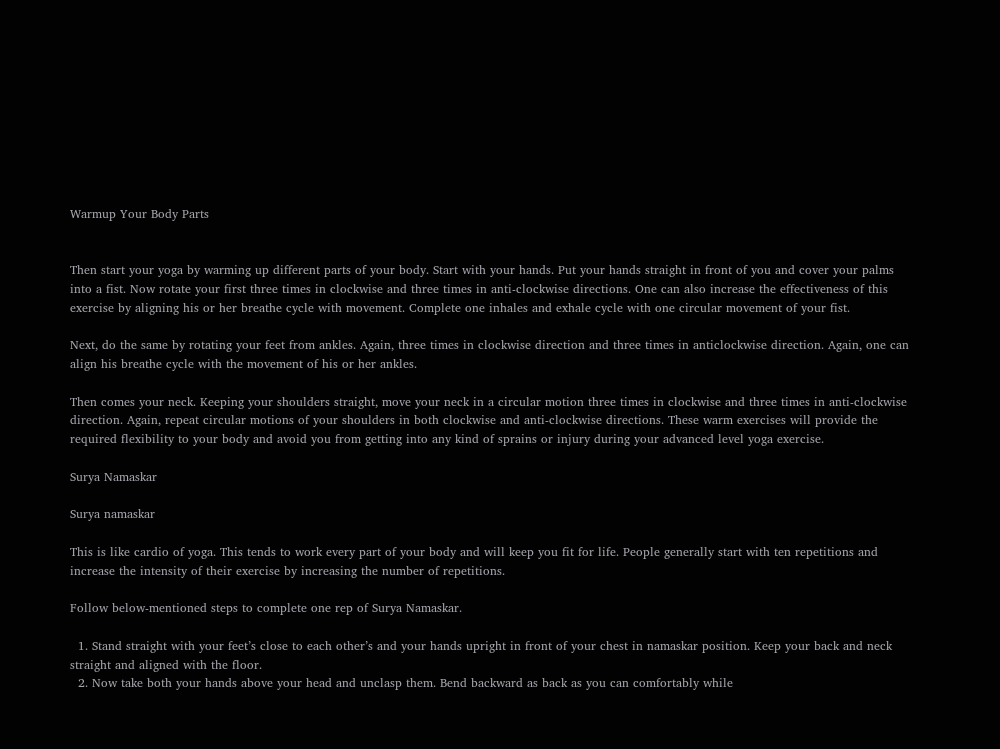Warmup Your Body Parts


Then start your yoga by warming up different parts of your body. Start with your hands. Put your hands straight in front of you and cover your palms into a fist. Now rotate your first three times in clockwise and three times in anti-clockwise directions. One can also increase the effectiveness of this exercise by aligning his or her breathe cycle with movement. Complete one inhales and exhale cycle with one circular movement of your fist.

Next, do the same by rotating your feet from ankles. Again, three times in clockwise direction and three times in anticlockwise direction. Again, one can align his breathe cycle with the movement of his or her ankles.

Then comes your neck. Keeping your shoulders straight, move your neck in a circular motion three times in clockwise and three times in anti-clockwise direction. Again, repeat circular motions of your shoulders in both clockwise and anti-clockwise directions. These warm exercises will provide the required flexibility to your body and avoid you from getting into any kind of sprains or injury during your advanced level yoga exercise.

Surya Namaskar

Surya namaskar

This is like cardio of yoga. This tends to work every part of your body and will keep you fit for life. People generally start with ten repetitions and increase the intensity of their exercise by increasing the number of repetitions.

Follow below-mentioned steps to complete one rep of Surya Namaskar.

  1. Stand straight with your feet’s close to each other’s and your hands upright in front of your chest in namaskar position. Keep your back and neck straight and aligned with the floor.
  2. Now take both your hands above your head and unclasp them. Bend backward as back as you can comfortably while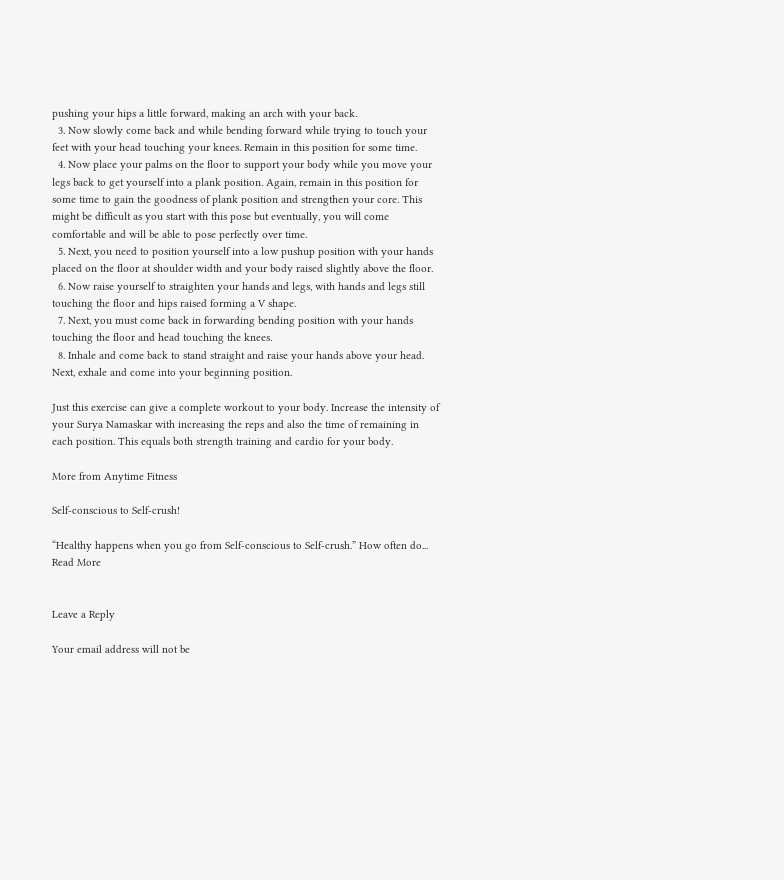pushing your hips a little forward, making an arch with your back.
  3. Now slowly come back and while bending forward while trying to touch your feet with your head touching your knees. Remain in this position for some time.
  4. Now place your palms on the floor to support your body while you move your legs back to get yourself into a plank position. Again, remain in this position for some time to gain the goodness of plank position and strengthen your core. This might be difficult as you start with this pose but eventually, you will come comfortable and will be able to pose perfectly over time.
  5. Next, you need to position yourself into a low pushup position with your hands placed on the floor at shoulder width and your body raised slightly above the floor.
  6. Now raise yourself to straighten your hands and legs, with hands and legs still touching the floor and hips raised forming a V shape.
  7. Next, you must come back in forwarding bending position with your hands touching the floor and head touching the knees.
  8. Inhale and come back to stand straight and raise your hands above your head. Next, exhale and come into your beginning position.

Just this exercise can give a complete workout to your body. Increase the intensity of your Surya Namaskar with increasing the reps and also the time of remaining in each position. This equals both strength training and cardio for your body.

More from Anytime Fitness

Self-conscious to Self-crush!

“Healthy happens when you go from Self-conscious to Self-crush.” How often do...
Read More


Leave a Reply

Your email address will not be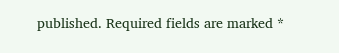published. Required fields are marked *